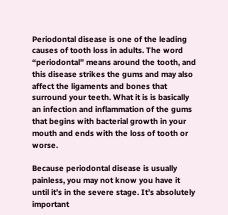Periodontal disease is one of the leading causes of tooth loss in adults. The word “periodontal” means around the tooth, and this disease strikes the gums and may also affect the ligaments and bones that surround your teeth. What it is is basically an infection and inflammation of the gums that begins with bacterial growth in your mouth and ends with the loss of tooth or worse.

Because periodontal disease is usually painless, you may not know you have it until it’s in the severe stage. It’s absolutely important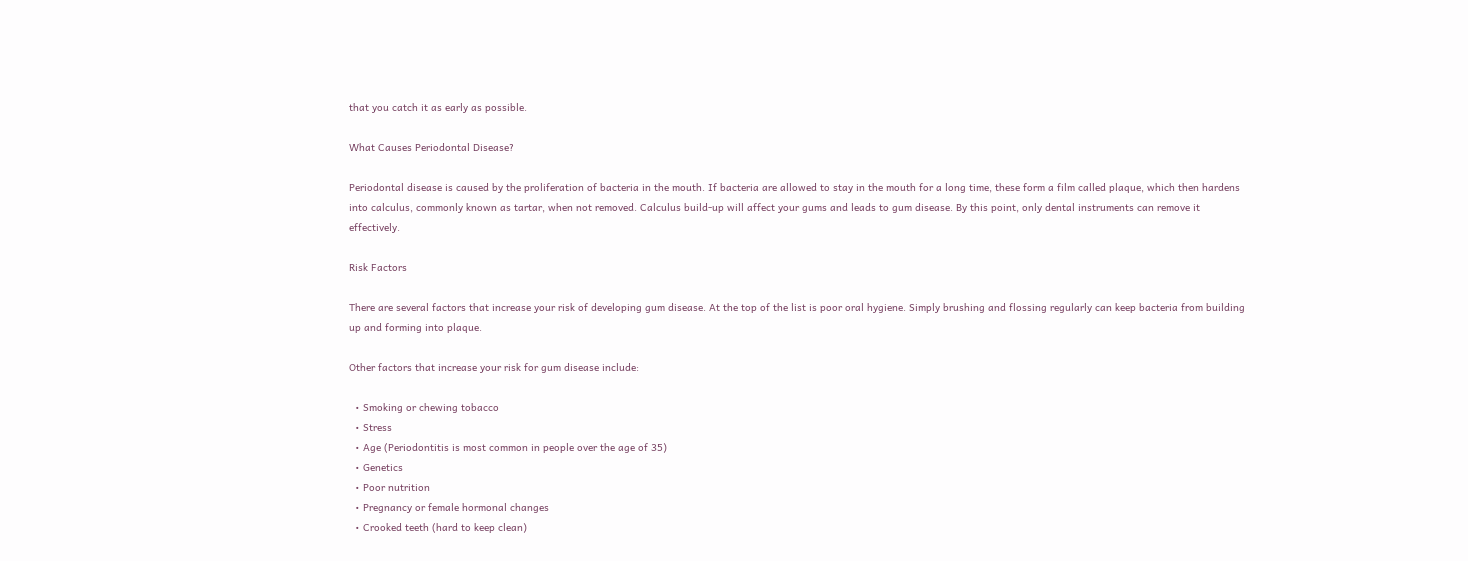that you catch it as early as possible.

What Causes Periodontal Disease?

Periodontal disease is caused by the proliferation of bacteria in the mouth. If bacteria are allowed to stay in the mouth for a long time, these form a film called plaque, which then hardens into calculus, commonly known as tartar, when not removed. Calculus build-up will affect your gums and leads to gum disease. By this point, only dental instruments can remove it effectively.

Risk Factors

There are several factors that increase your risk of developing gum disease. At the top of the list is poor oral hygiene. Simply brushing and flossing regularly can keep bacteria from building up and forming into plaque.

Other factors that increase your risk for gum disease include:

  • Smoking or chewing tobacco
  • Stress
  • Age (Periodontitis is most common in people over the age of 35)
  • Genetics
  • Poor nutrition
  • Pregnancy or female hormonal changes
  • Crooked teeth (hard to keep clean)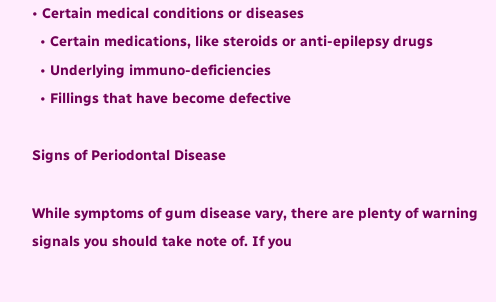• Certain medical conditions or diseases
  • Certain medications, like steroids or anti-epilepsy drugs
  • Underlying immuno-deficiencies
  • Fillings that have become defective

Signs of Periodontal Disease

While symptoms of gum disease vary, there are plenty of warning signals you should take note of. If you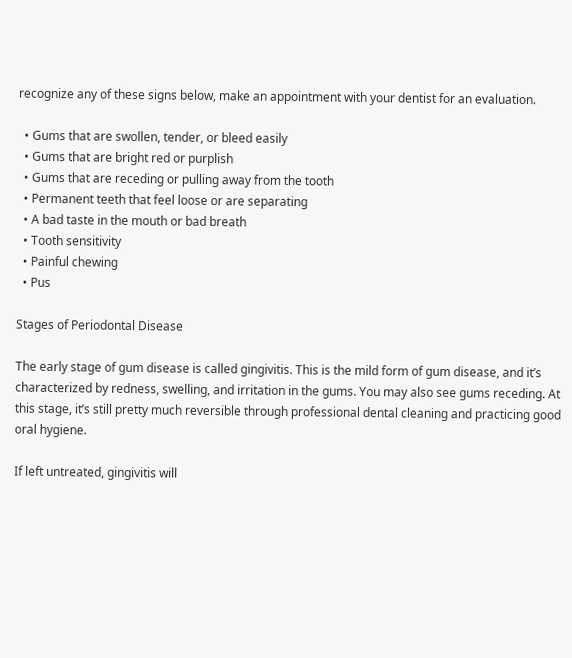recognize any of these signs below, make an appointment with your dentist for an evaluation.

  • Gums that are swollen, tender, or bleed easily
  • Gums that are bright red or purplish
  • Gums that are receding or pulling away from the tooth
  • Permanent teeth that feel loose or are separating
  • A bad taste in the mouth or bad breath
  • Tooth sensitivity
  • Painful chewing
  • Pus

Stages of Periodontal Disease

The early stage of gum disease is called gingivitis. This is the mild form of gum disease, and it’s characterized by redness, swelling, and irritation in the gums. You may also see gums receding. At this stage, it’s still pretty much reversible through professional dental cleaning and practicing good oral hygiene.

If left untreated, gingivitis will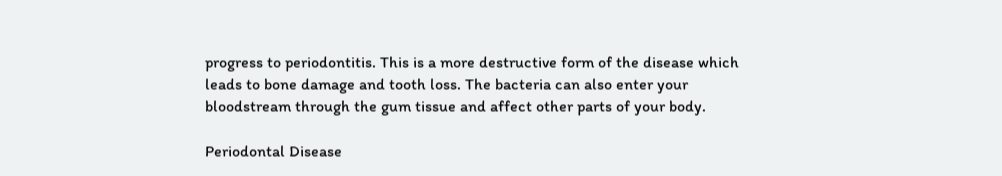progress to periodontitis. This is a more destructive form of the disease which leads to bone damage and tooth loss. The bacteria can also enter your bloodstream through the gum tissue and affect other parts of your body.

Periodontal Disease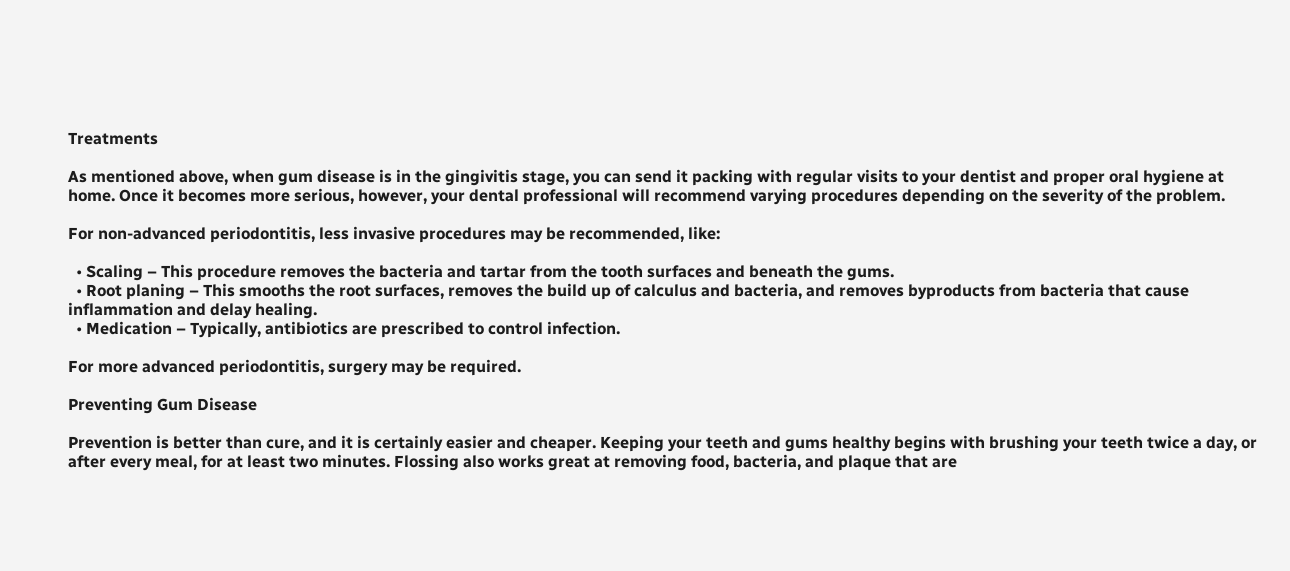Treatments

As mentioned above, when gum disease is in the gingivitis stage, you can send it packing with regular visits to your dentist and proper oral hygiene at home. Once it becomes more serious, however, your dental professional will recommend varying procedures depending on the severity of the problem.

For non-advanced periodontitis, less invasive procedures may be recommended, like:

  • Scaling – This procedure removes the bacteria and tartar from the tooth surfaces and beneath the gums.
  • Root planing – This smooths the root surfaces, removes the build up of calculus and bacteria, and removes byproducts from bacteria that cause inflammation and delay healing.
  • Medication – Typically, antibiotics are prescribed to control infection.

For more advanced periodontitis, surgery may be required.

Preventing Gum Disease

Prevention is better than cure, and it is certainly easier and cheaper. Keeping your teeth and gums healthy begins with brushing your teeth twice a day, or after every meal, for at least two minutes. Flossing also works great at removing food, bacteria, and plaque that are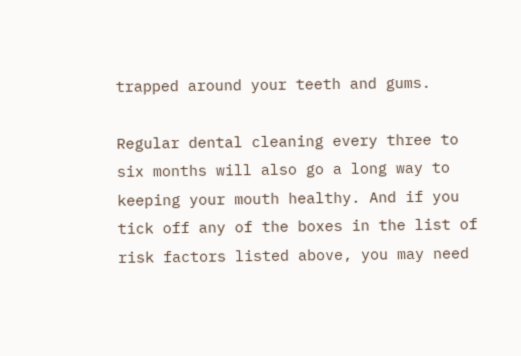trapped around your teeth and gums.

Regular dental cleaning every three to six months will also go a long way to keeping your mouth healthy. And if you tick off any of the boxes in the list of risk factors listed above, you may need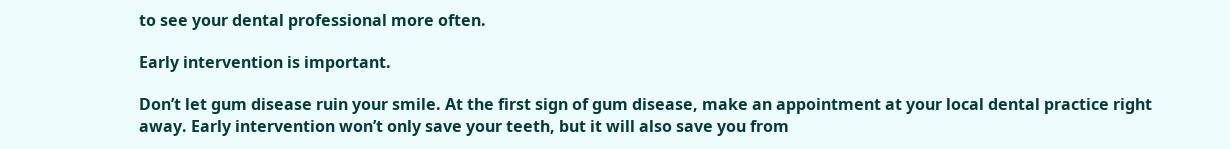to see your dental professional more often.

Early intervention is important.

Don’t let gum disease ruin your smile. At the first sign of gum disease, make an appointment at your local dental practice right away. Early intervention won’t only save your teeth, but it will also save you from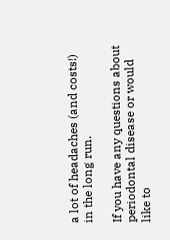a lot of headaches (and costs!) in the long run.

If you have any questions about periodontal disease or would like to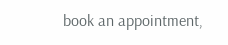book an appointment,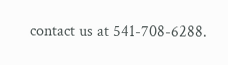contact us at 541-708-6288.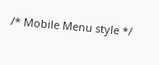/* Mobile Menu style */